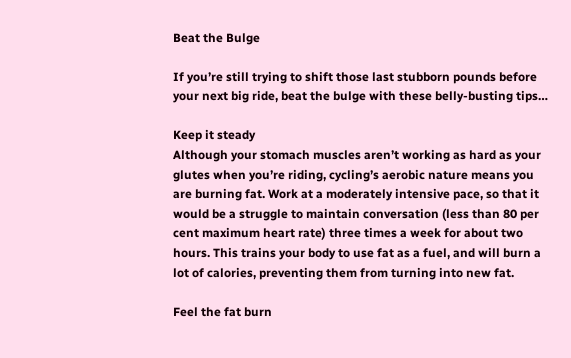Beat the Bulge

If you’re still trying to shift those last stubborn pounds before your next big ride, beat the bulge with these belly-busting tips…

Keep it steady
Although your stomach muscles aren’t working as hard as your glutes when you’re riding, cycling’s aerobic nature means you are burning fat. Work at a moderately intensive pace, so that it would be a struggle to maintain conversation (less than 80 per cent maximum heart rate) three times a week for about two hours. This trains your body to use fat as a fuel, and will burn a lot of calories, preventing them from turning into new fat.

Feel the fat burn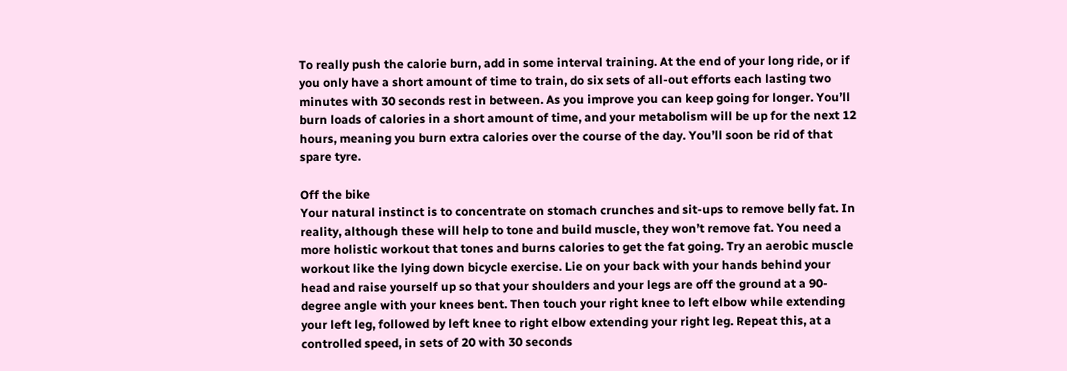To really push the calorie burn, add in some interval training. At the end of your long ride, or if you only have a short amount of time to train, do six sets of all-out efforts each lasting two minutes with 30 seconds rest in between. As you improve you can keep going for longer. You’ll burn loads of calories in a short amount of time, and your metabolism will be up for the next 12 hours, meaning you burn extra calories over the course of the day. You’ll soon be rid of that spare tyre.

Off the bike
Your natural instinct is to concentrate on stomach crunches and sit-ups to remove belly fat. In reality, although these will help to tone and build muscle, they won’t remove fat. You need a more holistic workout that tones and burns calories to get the fat going. Try an aerobic muscle workout like the lying down bicycle exercise. Lie on your back with your hands behind your head and raise yourself up so that your shoulders and your legs are off the ground at a 90-degree angle with your knees bent. Then touch your right knee to left elbow while extending your left leg, followed by left knee to right elbow extending your right leg. Repeat this, at a controlled speed, in sets of 20 with 30 seconds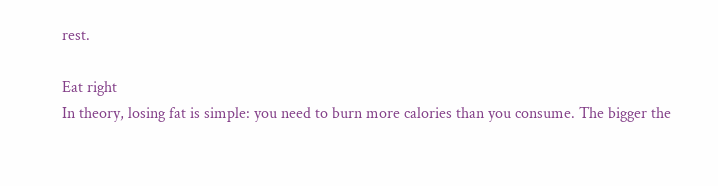rest.

Eat right
In theory, losing fat is simple: you need to burn more calories than you consume. The bigger the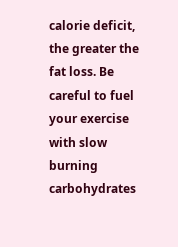calorie deficit, the greater the fat loss. Be careful to fuel your exercise with slow burning carbohydrates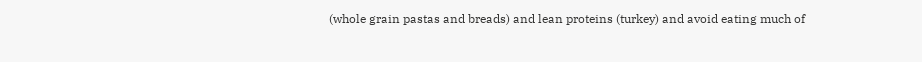(whole grain pastas and breads) and lean proteins (turkey) and avoid eating much of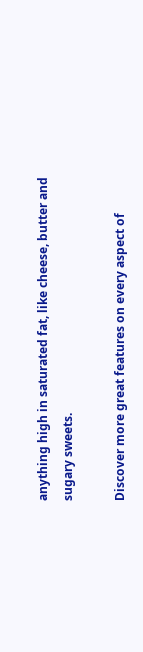anything high in saturated fat, like cheese, butter and sugary sweets.

Discover more great features on every aspect of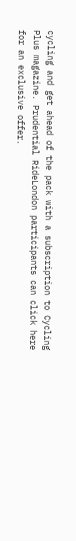cycling and get ahead of the pack with a subscription to Cycling Plus magazine. Prudential RideLondon participants can click here for an exclusive offer.